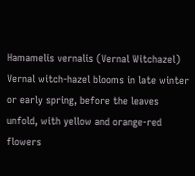Hamamelis vernalis (Vernal Witchazel)
Vernal witch-hazel blooms in late winter or early spring, before the leaves unfold, with yellow and orange-red flowers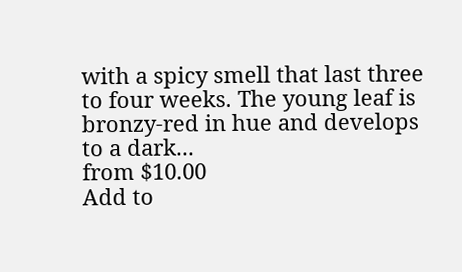with a spicy smell that last three to four weeks. The young leaf is bronzy-red in hue and develops to a dark...
from $10.00
Add to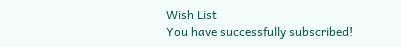Wish List
You have successfully subscribed!